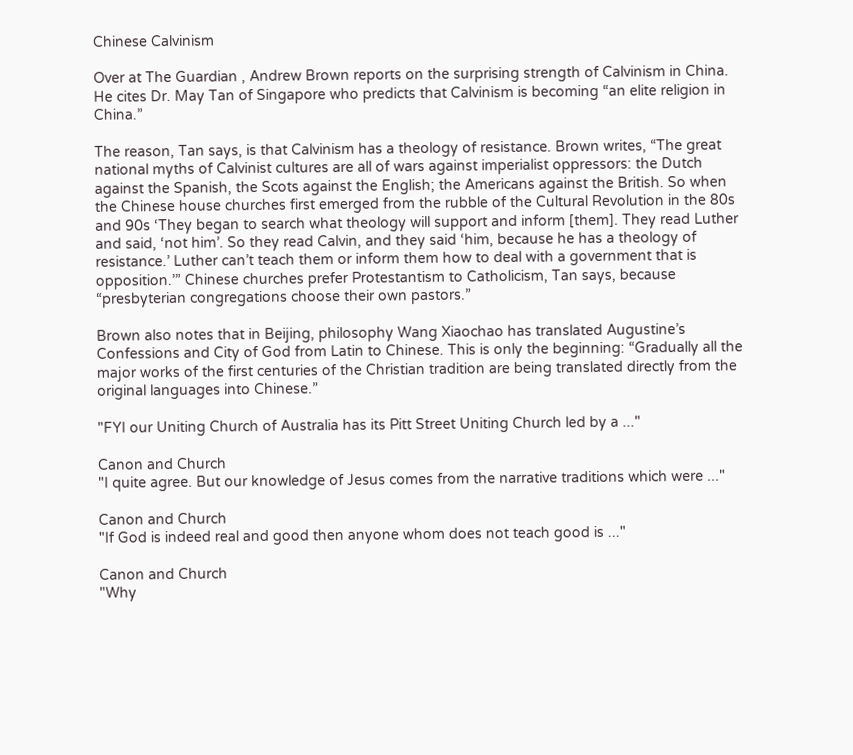Chinese Calvinism

Over at The Guardian , Andrew Brown reports on the surprising strength of Calvinism in China. He cites Dr. May Tan of Singapore who predicts that Calvinism is becoming “an elite religion in China.”

The reason, Tan says, is that Calvinism has a theology of resistance. Brown writes, “The great national myths of Calvinist cultures are all of wars against imperialist oppressors: the Dutch against the Spanish, the Scots against the English; the Americans against the British. So when the Chinese house churches first emerged from the rubble of the Cultural Revolution in the 80s and 90s ‘They began to search what theology will support and inform [them]. They read Luther and said, ‘not him’. So they read Calvin, and they said ‘him, because he has a theology of resistance.’ Luther can’t teach them or inform them how to deal with a government that is opposition.’” Chinese churches prefer Protestantism to Catholicism, Tan says, because “presbyterian congregations choose their own pastors.”

Brown also notes that in Beijing, philosophy Wang Xiaochao has translated Augustine’s Confessions and City of God from Latin to Chinese. This is only the beginning: “Gradually all the major works of the first centuries of the Christian tradition are being translated directly from the original languages into Chinese.”

"FYI our Uniting Church of Australia has its Pitt Street Uniting Church led by a ..."

Canon and Church
"I quite agree. But our knowledge of Jesus comes from the narrative traditions which were ..."

Canon and Church
"If God is indeed real and good then anyone whom does not teach good is ..."

Canon and Church
"Why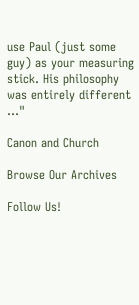use Paul (just some guy) as your measuring stick. His philosophy was entirely different ..."

Canon and Church

Browse Our Archives

Follow Us!